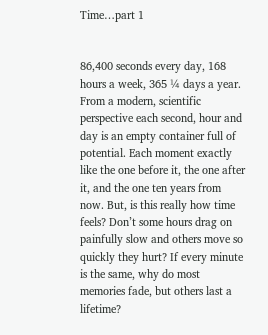Time…part 1


86,400 seconds every day, 168 hours a week, 365 ¼ days a year. From a modern, scientific perspective each second, hour and day is an empty container full of potential. Each moment exactly like the one before it, the one after it, and the one ten years from now. But, is this really how time feels? Don’t some hours drag on painfully slow and others move so quickly they hurt? If every minute is the same, why do most memories fade, but others last a lifetime?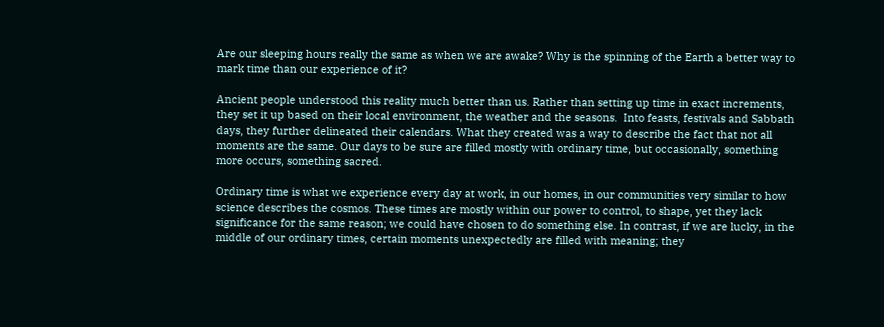Are our sleeping hours really the same as when we are awake? Why is the spinning of the Earth a better way to mark time than our experience of it?

Ancient people understood this reality much better than us. Rather than setting up time in exact increments, they set it up based on their local environment, the weather and the seasons.  Into feasts, festivals and Sabbath days, they further delineated their calendars. What they created was a way to describe the fact that not all moments are the same. Our days to be sure are filled mostly with ordinary time, but occasionally, something more occurs, something sacred.

Ordinary time is what we experience every day at work, in our homes, in our communities very similar to how science describes the cosmos. These times are mostly within our power to control, to shape, yet they lack significance for the same reason; we could have chosen to do something else. In contrast, if we are lucky, in the middle of our ordinary times, certain moments unexpectedly are filled with meaning; they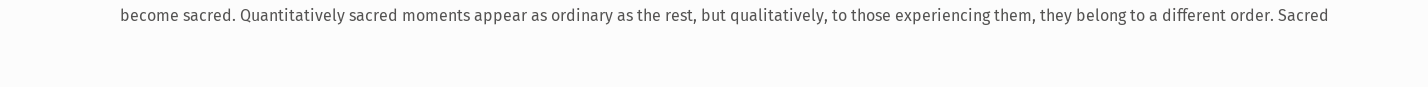become sacred. Quantitatively sacred moments appear as ordinary as the rest, but qualitatively, to those experiencing them, they belong to a different order. Sacred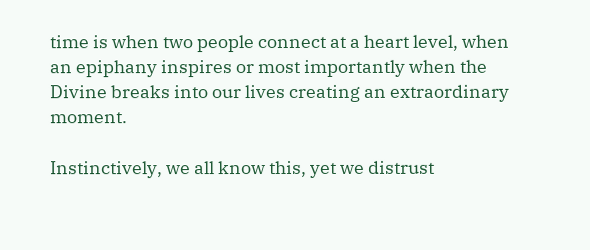time is when two people connect at a heart level, when an epiphany inspires or most importantly when the Divine breaks into our lives creating an extraordinary moment.

Instinctively, we all know this, yet we distrust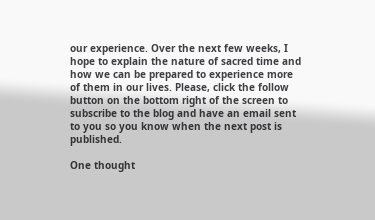our experience. Over the next few weeks, I hope to explain the nature of sacred time and how we can be prepared to experience more of them in our lives. Please, click the follow button on the bottom right of the screen to subscribe to the blog and have an email sent to you so you know when the next post is published.

One thought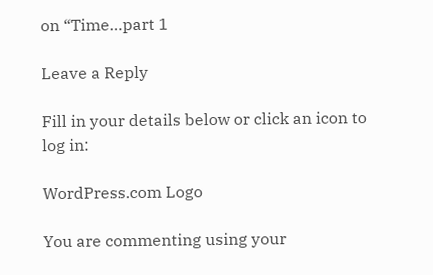on “Time…part 1

Leave a Reply

Fill in your details below or click an icon to log in:

WordPress.com Logo

You are commenting using your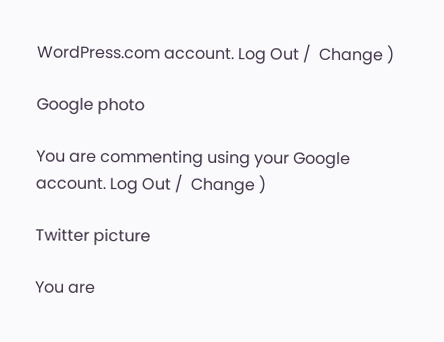WordPress.com account. Log Out /  Change )

Google photo

You are commenting using your Google account. Log Out /  Change )

Twitter picture

You are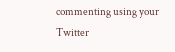commenting using your Twitter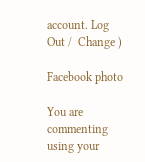account. Log Out /  Change )

Facebook photo

You are commenting using your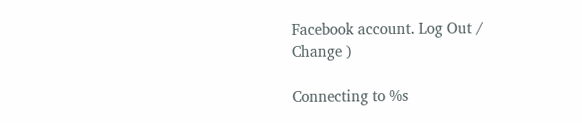Facebook account. Log Out /  Change )

Connecting to %s